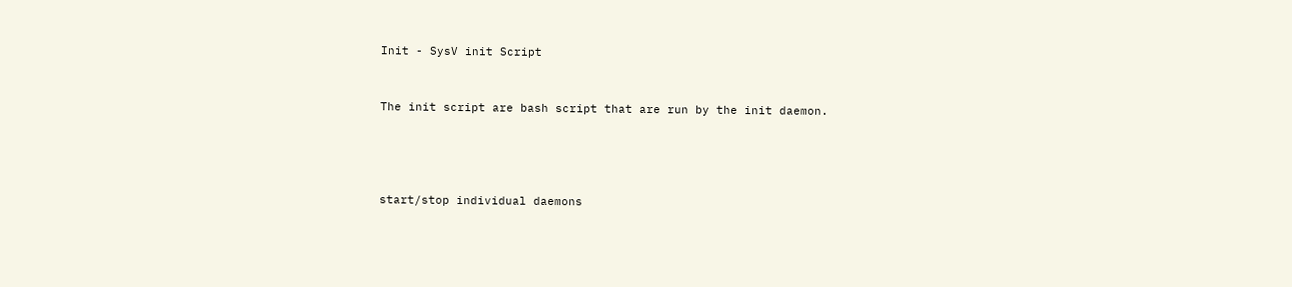Init - SysV init Script


The init script are bash script that are run by the init daemon.




start/stop individual daemons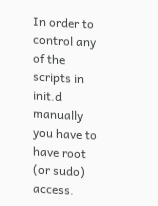In order to control any of the scripts in init.d manually you have to have root (or sudo) access.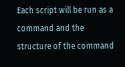Each script will be run as a command and the structure of the command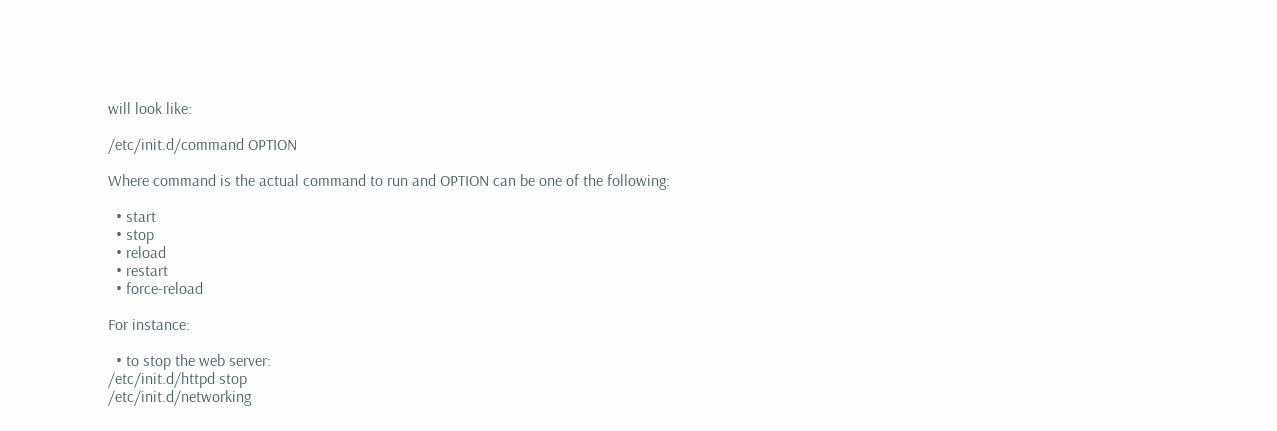will look like:

/etc/init.d/command OPTION

Where command is the actual command to run and OPTION can be one of the following:

  • start
  • stop
  • reload
  • restart
  • force-reload

For instance:

  • to stop the web server:
/etc/init.d/httpd stop
/etc/init.d/networking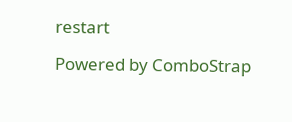restart

Powered by ComboStrap